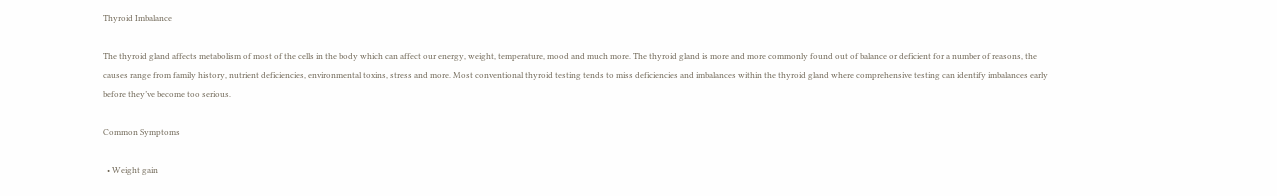Thyroid Imbalance

The thyroid gland affects metabolism of most of the cells in the body which can affect our energy, weight, temperature, mood and much more. The thyroid gland is more and more commonly found out of balance or deficient for a number of reasons, the causes range from family history, nutrient deficiencies, environmental toxins, stress and more. Most conventional thyroid testing tends to miss deficiencies and imbalances within the thyroid gland where comprehensive testing can identify imbalances early before they’ve become too serious.

Common Symptoms

  • Weight gain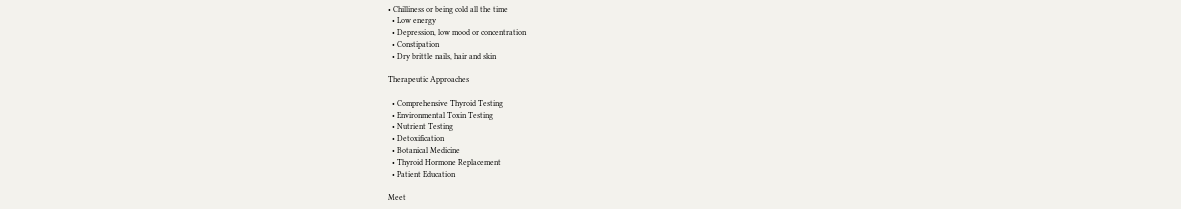• Chilliness or being cold all the time
  • Low energy
  • Depression, low mood or concentration
  • Constipation
  • Dry brittle nails, hair and skin

Therapeutic Approaches

  • Comprehensive Thyroid Testing
  • Environmental Toxin Testing
  • Nutrient Testing
  • Detoxification
  • Botanical Medicine
  • Thyroid Hormone Replacement
  • Patient Education

Meet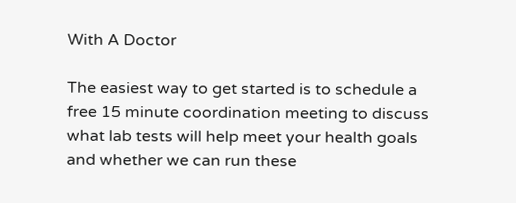With A Doctor

The easiest way to get started is to schedule a free 15 minute coordination meeting to discuss what lab tests will help meet your health goals and whether we can run these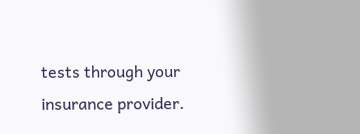tests through your insurance provider.